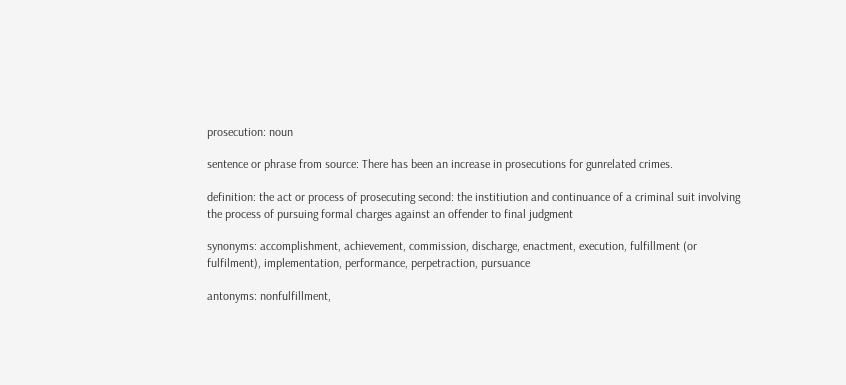prosecution: noun

sentence or phrase from source: There has been an increase in prosecutions for gunrelated crimes.

definition: the act or process of prosecuting second: the institiution and continuance of a criminal suit involving the process of pursuing formal charges against an offender to final judgment

synonyms: accomplishment, achievement, commission, discharge, enactment, execution, fulfillment (or fulfilment), implementation, performance, perpetraction, pursuance

antonyms: nonfulfillment,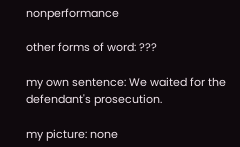nonperformance

other forms of word: ???

my own sentence: We waited for the defendant's prosecution.

my picture: none